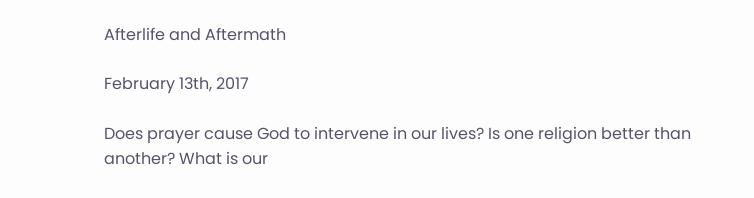Afterlife and Aftermath

February 13th, 2017

Does prayer cause God to intervene in our lives? Is one religion better than another? What is our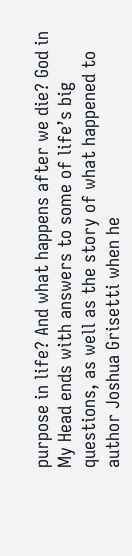purpose in life? And what happens after we die? God in My Head ends with answers to some of life’s big questions, as well as the story of what happened to author Joshua Grisetti when he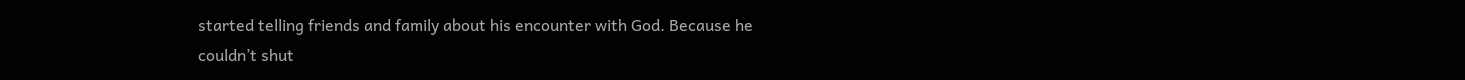started telling friends and family about his encounter with God. Because he couldn’t shut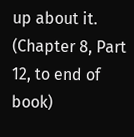up about it. (Chapter 8, Part 12, to end of book)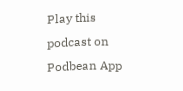Play this podcast on Podbean App